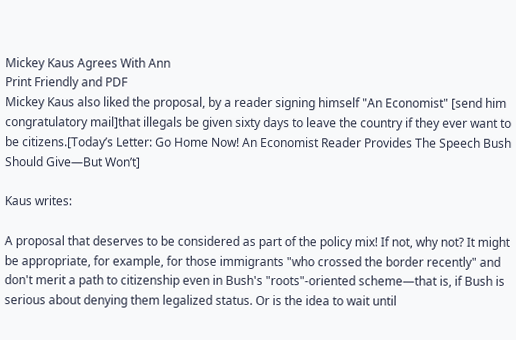Mickey Kaus Agrees With Ann
Print Friendly and PDF
Mickey Kaus also liked the proposal, by a reader signing himself "An Economist" [send him congratulatory mail]that illegals be given sixty days to leave the country if they ever want to be citizens.[Today’s Letter: Go Home Now! An Economist Reader Provides The Speech Bush Should Give—But Won’t]

Kaus writes:

A proposal that deserves to be considered as part of the policy mix! If not, why not? It might be appropriate, for example, for those immigrants "who crossed the border recently" and don't merit a path to citizenship even in Bush's "roots"-oriented scheme—that is, if Bush is serious about denying them legalized status. Or is the idea to wait until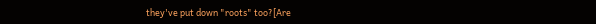they've put down "roots" too?[Are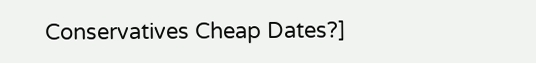Conservatives Cheap Dates?]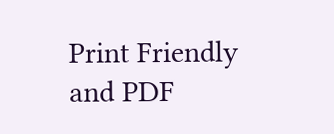Print Friendly and PDF